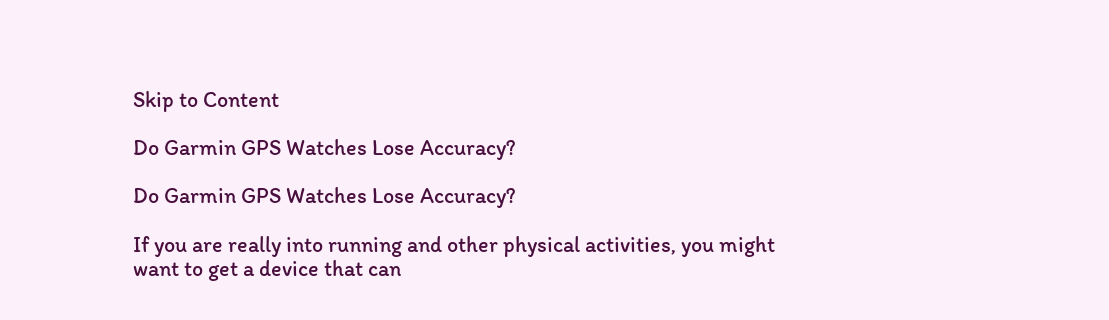Skip to Content

Do Garmin GPS Watches Lose Accuracy?

Do Garmin GPS Watches Lose Accuracy?

If you are really into running and other physical activities, you might want to get a device that can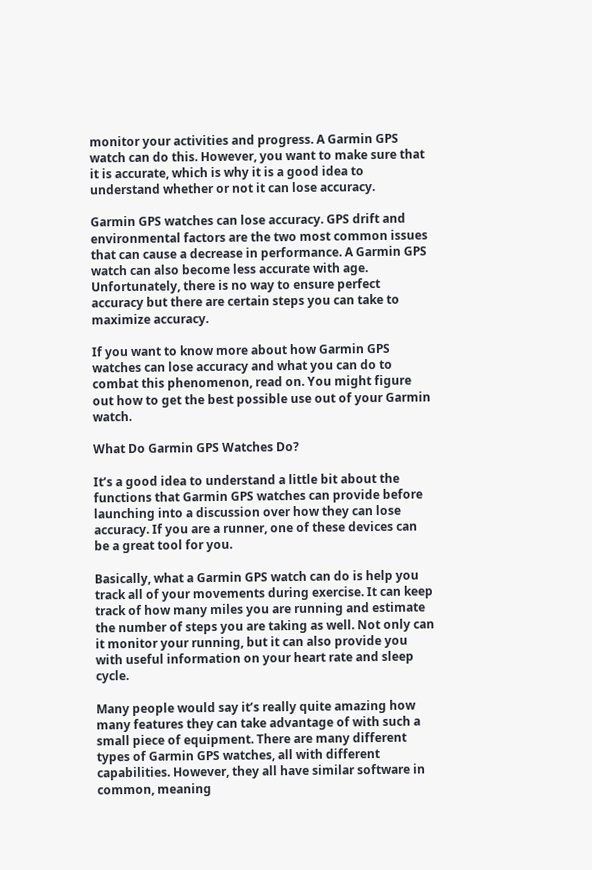monitor your activities and progress. A Garmin GPS watch can do this. However, you want to make sure that it is accurate, which is why it is a good idea to understand whether or not it can lose accuracy.

Garmin GPS watches can lose accuracy. GPS drift and environmental factors are the two most common issues that can cause a decrease in performance. A Garmin GPS watch can also become less accurate with age. Unfortunately, there is no way to ensure perfect accuracy but there are certain steps you can take to maximize accuracy.

If you want to know more about how Garmin GPS watches can lose accuracy and what you can do to combat this phenomenon, read on. You might figure out how to get the best possible use out of your Garmin watch.

What Do Garmin GPS Watches Do?

It’s a good idea to understand a little bit about the functions that Garmin GPS watches can provide before launching into a discussion over how they can lose accuracy. If you are a runner, one of these devices can be a great tool for you.

Basically, what a Garmin GPS watch can do is help you track all of your movements during exercise. It can keep track of how many miles you are running and estimate the number of steps you are taking as well. Not only can it monitor your running, but it can also provide you with useful information on your heart rate and sleep cycle.

Many people would say it’s really quite amazing how many features they can take advantage of with such a small piece of equipment. There are many different types of Garmin GPS watches, all with different capabilities. However, they all have similar software in common, meaning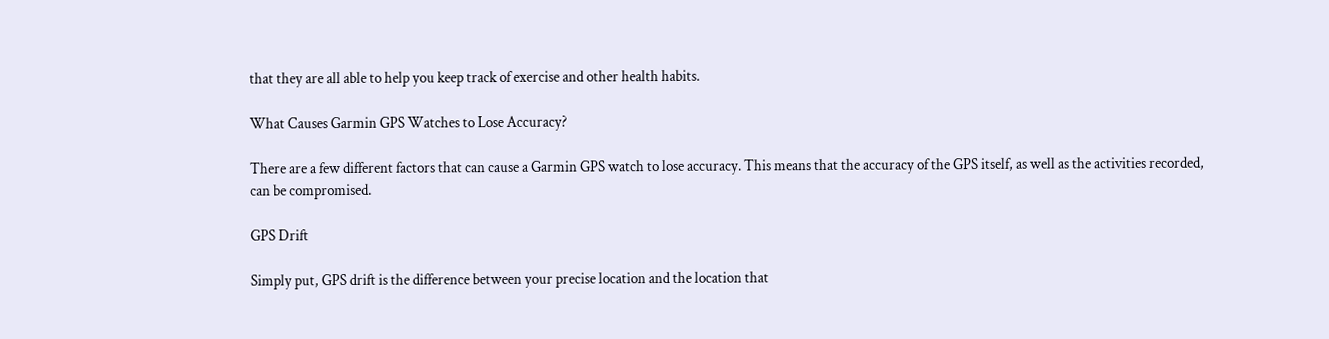that they are all able to help you keep track of exercise and other health habits.

What Causes Garmin GPS Watches to Lose Accuracy?

There are a few different factors that can cause a Garmin GPS watch to lose accuracy. This means that the accuracy of the GPS itself, as well as the activities recorded, can be compromised.

GPS Drift

Simply put, GPS drift is the difference between your precise location and the location that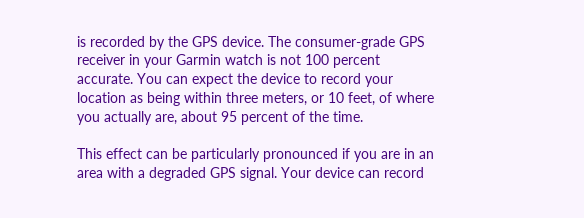is recorded by the GPS device. The consumer-grade GPS receiver in your Garmin watch is not 100 percent accurate. You can expect the device to record your location as being within three meters, or 10 feet, of where you actually are, about 95 percent of the time.

This effect can be particularly pronounced if you are in an area with a degraded GPS signal. Your device can record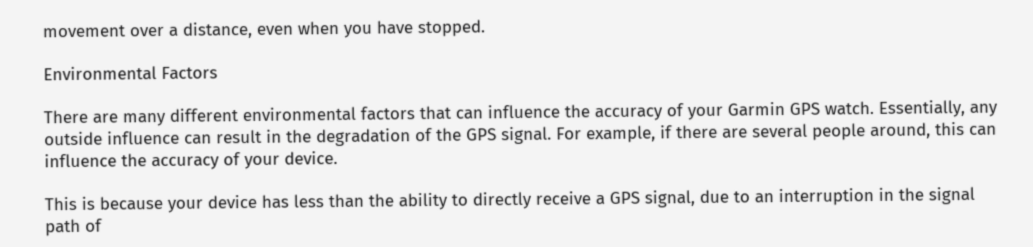movement over a distance, even when you have stopped.

Environmental Factors

There are many different environmental factors that can influence the accuracy of your Garmin GPS watch. Essentially, any outside influence can result in the degradation of the GPS signal. For example, if there are several people around, this can influence the accuracy of your device.

This is because your device has less than the ability to directly receive a GPS signal, due to an interruption in the signal path of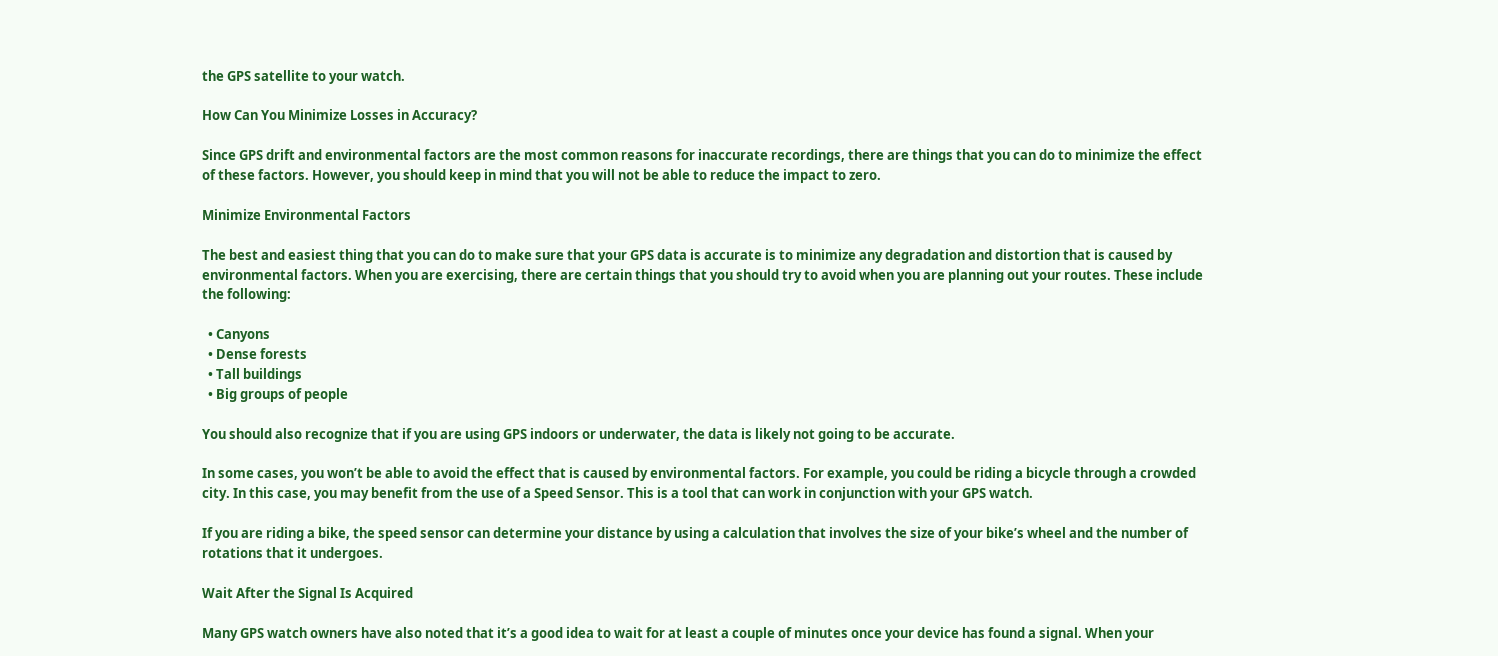the GPS satellite to your watch.

How Can You Minimize Losses in Accuracy?

Since GPS drift and environmental factors are the most common reasons for inaccurate recordings, there are things that you can do to minimize the effect of these factors. However, you should keep in mind that you will not be able to reduce the impact to zero.

Minimize Environmental Factors

The best and easiest thing that you can do to make sure that your GPS data is accurate is to minimize any degradation and distortion that is caused by environmental factors. When you are exercising, there are certain things that you should try to avoid when you are planning out your routes. These include the following:

  • Canyons
  • Dense forests
  • Tall buildings
  • Big groups of people

You should also recognize that if you are using GPS indoors or underwater, the data is likely not going to be accurate.

In some cases, you won’t be able to avoid the effect that is caused by environmental factors. For example, you could be riding a bicycle through a crowded city. In this case, you may benefit from the use of a Speed Sensor. This is a tool that can work in conjunction with your GPS watch.

If you are riding a bike, the speed sensor can determine your distance by using a calculation that involves the size of your bike’s wheel and the number of rotations that it undergoes.

Wait After the Signal Is Acquired

Many GPS watch owners have also noted that it’s a good idea to wait for at least a couple of minutes once your device has found a signal. When your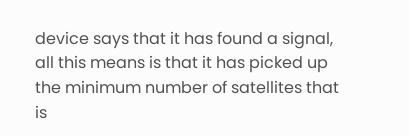device says that it has found a signal, all this means is that it has picked up the minimum number of satellites that is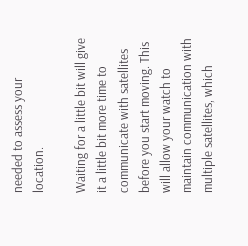needed to assess your location.

Waiting for a little bit will give it a little bit more time to communicate with satellites before you start moving. This will allow your watch to maintain communication with multiple satellites, which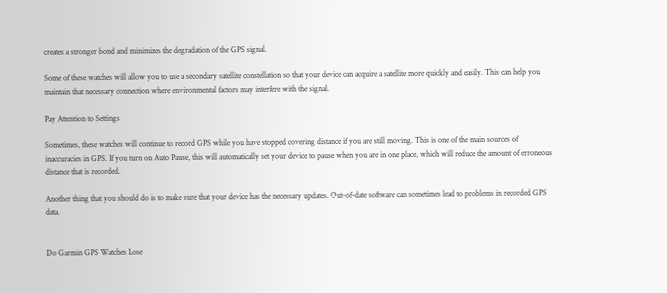creates a stronger bond and minimizes the degradation of the GPS signal.

Some of these watches will allow you to use a secondary satellite constellation so that your device can acquire a satellite more quickly and easily. This can help you maintain that necessary connection where environmental factors may interfere with the signal.

Pay Attention to Settings

Sometimes, these watches will continue to record GPS while you have stopped covering distance if you are still moving. This is one of the main sources of inaccuracies in GPS. If you turn on Auto Pause, this will automatically set your device to pause when you are in one place, which will reduce the amount of erroneous distance that is recorded.

Another thing that you should do is to make sure that your device has the necessary updates. Out-of-date software can sometimes lead to problems in recorded GPS data.


Do Garmin GPS Watches Lose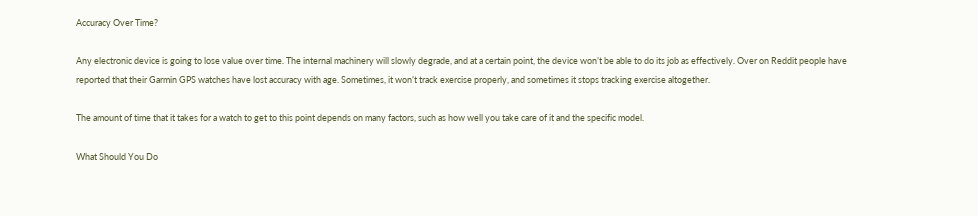Accuracy Over Time?

Any electronic device is going to lose value over time. The internal machinery will slowly degrade, and at a certain point, the device won’t be able to do its job as effectively. Over on Reddit people have reported that their Garmin GPS watches have lost accuracy with age. Sometimes, it won’t track exercise properly, and sometimes it stops tracking exercise altogether.

The amount of time that it takes for a watch to get to this point depends on many factors, such as how well you take care of it and the specific model.

What Should You Do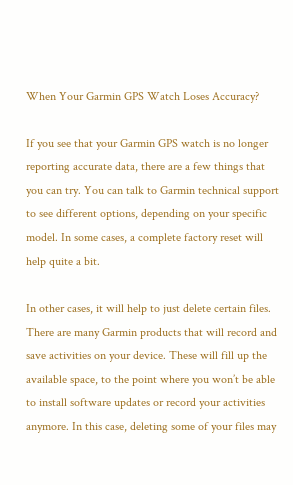When Your Garmin GPS Watch Loses Accuracy?

If you see that your Garmin GPS watch is no longer reporting accurate data, there are a few things that you can try. You can talk to Garmin technical support to see different options, depending on your specific model. In some cases, a complete factory reset will help quite a bit.

In other cases, it will help to just delete certain files. There are many Garmin products that will record and save activities on your device. These will fill up the available space, to the point where you won’t be able to install software updates or record your activities anymore. In this case, deleting some of your files may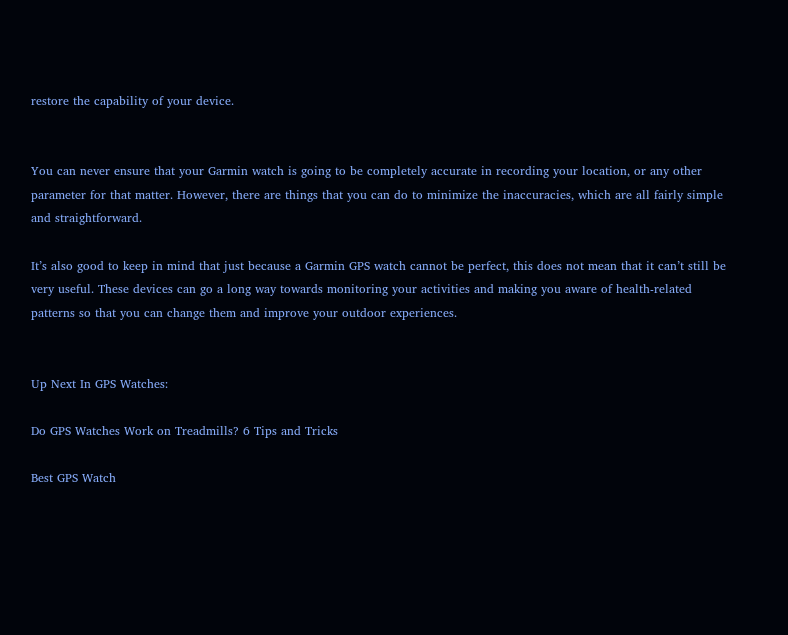restore the capability of your device.


You can never ensure that your Garmin watch is going to be completely accurate in recording your location, or any other parameter for that matter. However, there are things that you can do to minimize the inaccuracies, which are all fairly simple and straightforward.

It’s also good to keep in mind that just because a Garmin GPS watch cannot be perfect, this does not mean that it can’t still be very useful. These devices can go a long way towards monitoring your activities and making you aware of health-related patterns so that you can change them and improve your outdoor experiences.


Up Next In GPS Watches:

Do GPS Watches Work on Treadmills? 6 Tips and Tricks

Best GPS Watch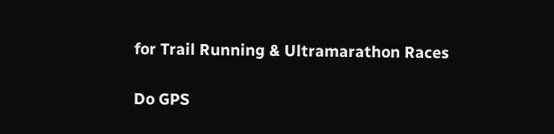for Trail Running & Ultramarathon Races

Do GPS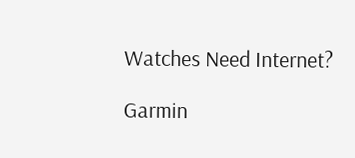Watches Need Internet?

Garmin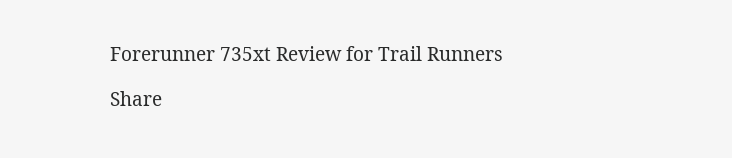Forerunner 735xt Review for Trail Runners

Share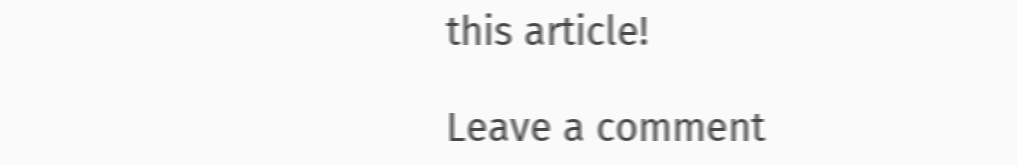this article!

Leave a comment